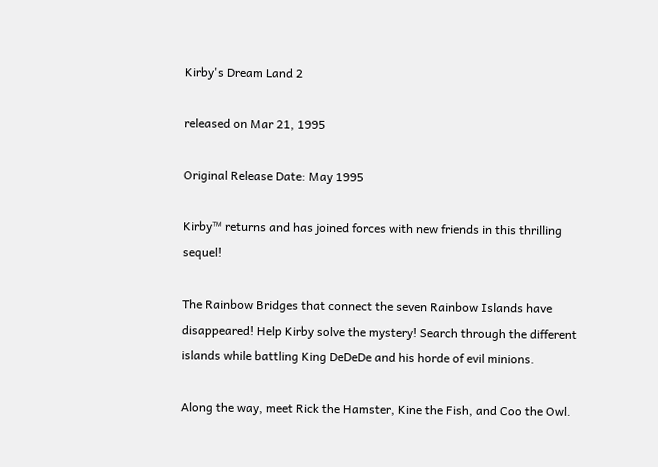Kirby's Dream Land 2

released on Mar 21, 1995

Original Release Date: May 1995

Kirby™ returns and has joined forces with new friends in this thrilling sequel!

The Rainbow Bridges that connect the seven Rainbow Islands have disappeared! Help Kirby solve the mystery! Search through the different islands while battling King DeDeDe and his horde of evil minions.

Along the way, meet Rick the Hamster, Kine the Fish, and Coo the Owl.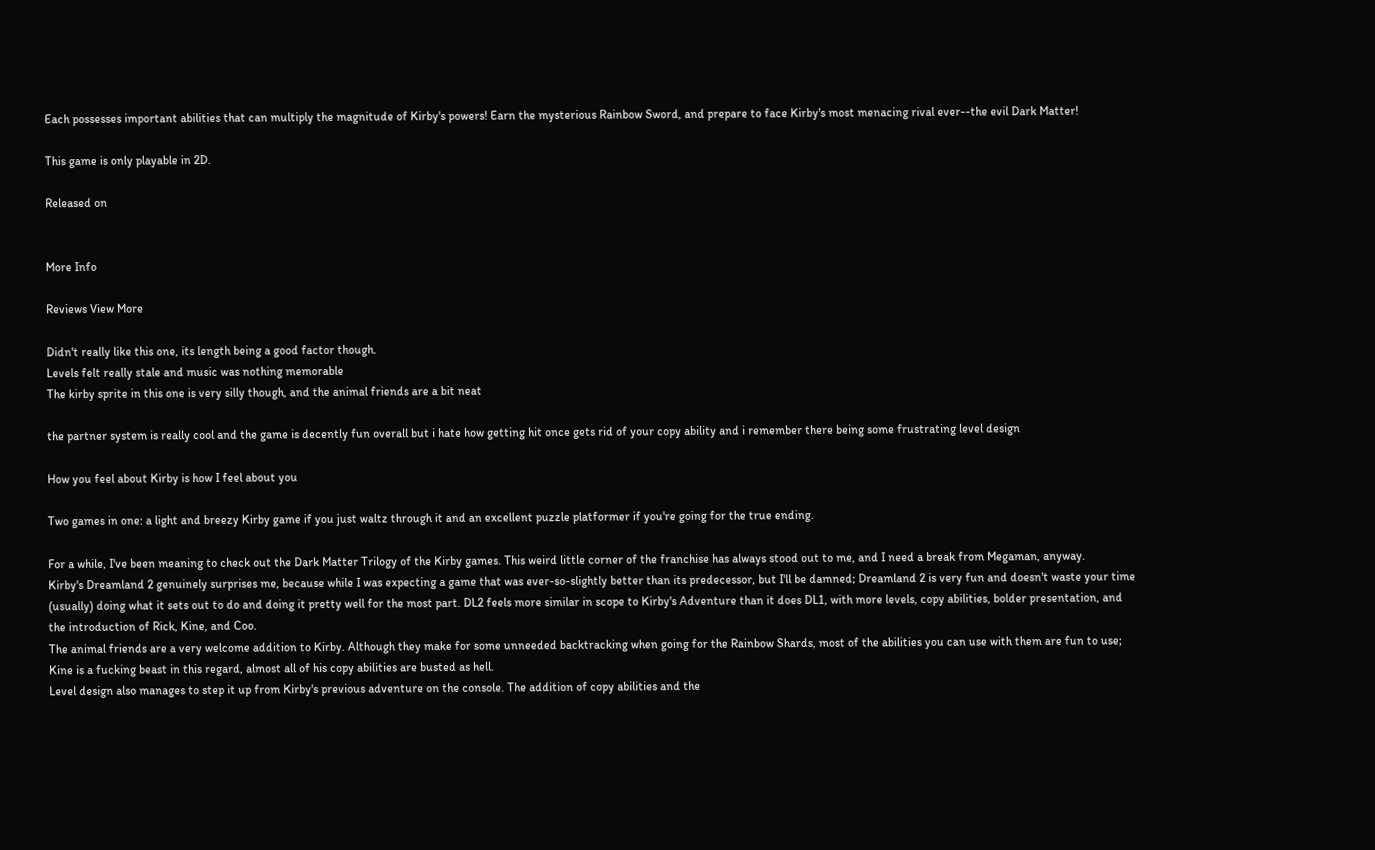Each possesses important abilities that can multiply the magnitude of Kirby's powers! Earn the mysterious Rainbow Sword, and prepare to face Kirby's most menacing rival ever--the evil Dark Matter!

This game is only playable in 2D.

Released on


More Info

Reviews View More

Didn't really like this one, its length being a good factor though.
Levels felt really stale and music was nothing memorable
The kirby sprite in this one is very silly though, and the animal friends are a bit neat

the partner system is really cool and the game is decently fun overall but i hate how getting hit once gets rid of your copy ability and i remember there being some frustrating level design

How you feel about Kirby is how I feel about you

Two games in one: a light and breezy Kirby game if you just waltz through it and an excellent puzzle platformer if you're going for the true ending.

For a while, I've been meaning to check out the Dark Matter Trilogy of the Kirby games. This weird little corner of the franchise has always stood out to me, and I need a break from Megaman, anyway.
Kirby's Dreamland 2 genuinely surprises me, because while I was expecting a game that was ever-so-slightly better than its predecessor, but I'll be damned; Dreamland 2 is very fun and doesn't waste your time (usually) doing what it sets out to do and doing it pretty well for the most part. DL2 feels more similar in scope to Kirby's Adventure than it does DL1, with more levels, copy abilities, bolder presentation, and the introduction of Rick, Kine, and Coo.
The animal friends are a very welcome addition to Kirby. Although they make for some unneeded backtracking when going for the Rainbow Shards, most of the abilities you can use with them are fun to use; Kine is a fucking beast in this regard, almost all of his copy abilities are busted as hell.
Level design also manages to step it up from Kirby's previous adventure on the console. The addition of copy abilities and the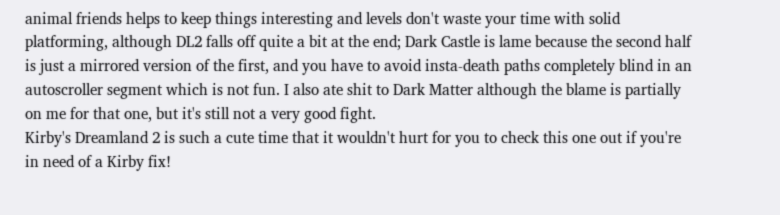animal friends helps to keep things interesting and levels don't waste your time with solid platforming, although DL2 falls off quite a bit at the end; Dark Castle is lame because the second half is just a mirrored version of the first, and you have to avoid insta-death paths completely blind in an autoscroller segment which is not fun. I also ate shit to Dark Matter although the blame is partially on me for that one, but it's still not a very good fight.
Kirby's Dreamland 2 is such a cute time that it wouldn't hurt for you to check this one out if you're in need of a Kirby fix!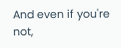And even if you're not,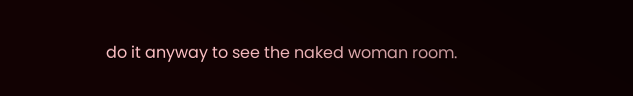do it anyway to see the naked woman room.